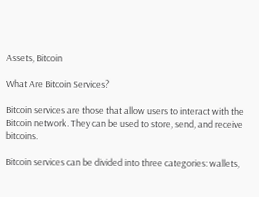Assets, Bitcoin

What Are Bitcoin Services?

Bitcoin services are those that allow users to interact with the Bitcoin network. They can be used to store, send, and receive bitcoins.

Bitcoin services can be divided into three categories: wallets,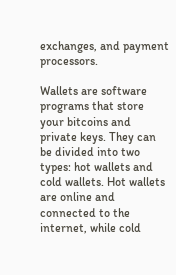exchanges, and payment processors.

Wallets are software programs that store your bitcoins and private keys. They can be divided into two types: hot wallets and cold wallets. Hot wallets are online and connected to the internet, while cold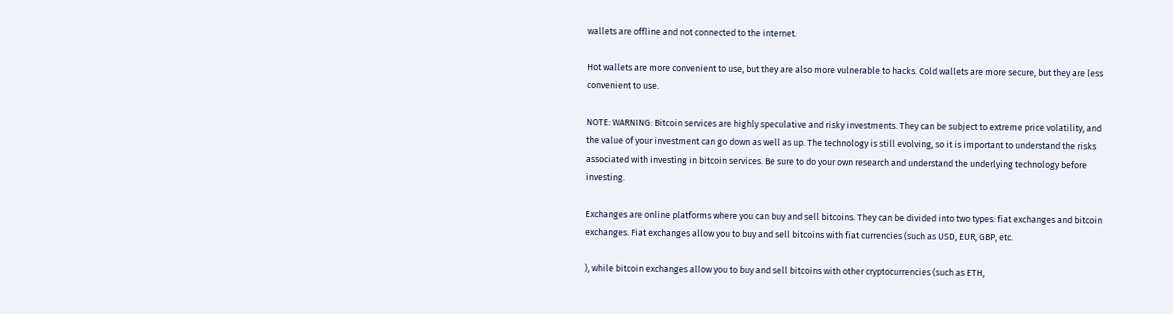wallets are offline and not connected to the internet.

Hot wallets are more convenient to use, but they are also more vulnerable to hacks. Cold wallets are more secure, but they are less convenient to use.

NOTE: WARNING: Bitcoin services are highly speculative and risky investments. They can be subject to extreme price volatility, and the value of your investment can go down as well as up. The technology is still evolving, so it is important to understand the risks associated with investing in bitcoin services. Be sure to do your own research and understand the underlying technology before investing.

Exchanges are online platforms where you can buy and sell bitcoins. They can be divided into two types: fiat exchanges and bitcoin exchanges. Fiat exchanges allow you to buy and sell bitcoins with fiat currencies (such as USD, EUR, GBP, etc.

), while bitcoin exchanges allow you to buy and sell bitcoins with other cryptocurrencies (such as ETH,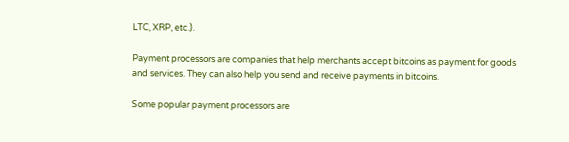LTC, XRP, etc.).

Payment processors are companies that help merchants accept bitcoins as payment for goods and services. They can also help you send and receive payments in bitcoins.

Some popular payment processors are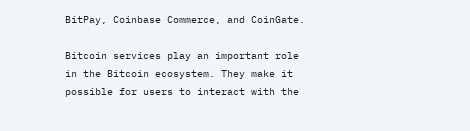BitPay, Coinbase Commerce, and CoinGate.

Bitcoin services play an important role in the Bitcoin ecosystem. They make it possible for users to interact with the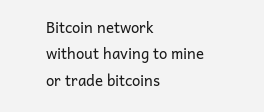Bitcoin network without having to mine or trade bitcoins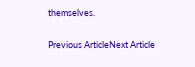themselves.

Previous ArticleNext Article